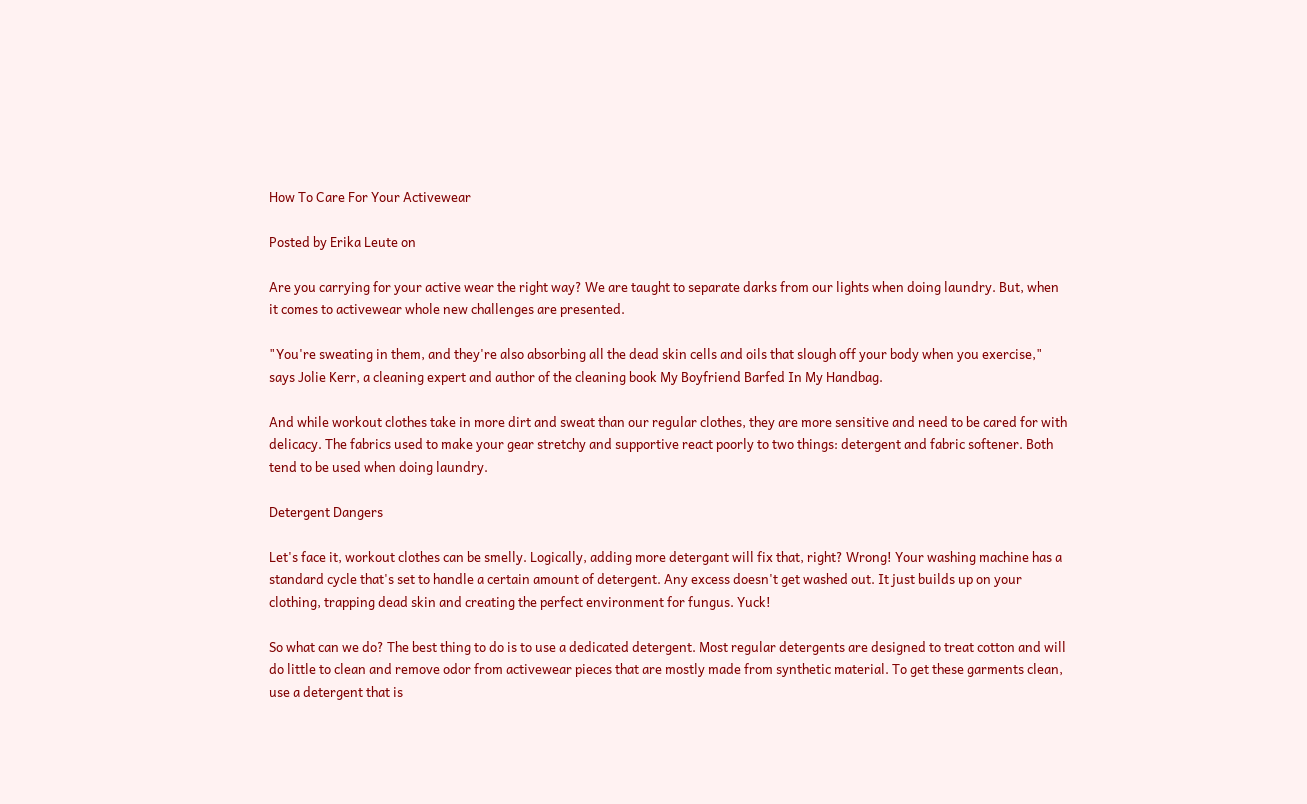How To Care For Your Activewear

Posted by Erika Leute on

Are you carrying for your active wear the right way? We are taught to separate darks from our lights when doing laundry. But, when it comes to activewear whole new challenges are presented.

"You're sweating in them, and they're also absorbing all the dead skin cells and oils that slough off your body when you exercise," says Jolie Kerr, a cleaning expert and author of the cleaning book My Boyfriend Barfed In My Handbag.

And while workout clothes take in more dirt and sweat than our regular clothes, they are more sensitive and need to be cared for with delicacy. The fabrics used to make your gear stretchy and supportive react poorly to two things: detergent and fabric softener. Both tend to be used when doing laundry.

Detergent Dangers

Let's face it, workout clothes can be smelly. Logically, adding more detergant will fix that, right? Wrong! Your washing machine has a standard cycle that's set to handle a certain amount of detergent. Any excess doesn't get washed out. It just builds up on your clothing, trapping dead skin and creating the perfect environment for fungus. Yuck!

So what can we do? The best thing to do is to use a dedicated detergent. Most regular detergents are designed to treat cotton and will do little to clean and remove odor from activewear pieces that are mostly made from synthetic material. To get these garments clean, use a detergent that is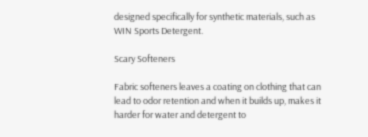designed specifically for synthetic materials, such as WIN Sports Detergent.

Scary Softeners

Fabric softeners leaves a coating on clothing that can lead to odor retention and when it builds up, makes it harder for water and detergent to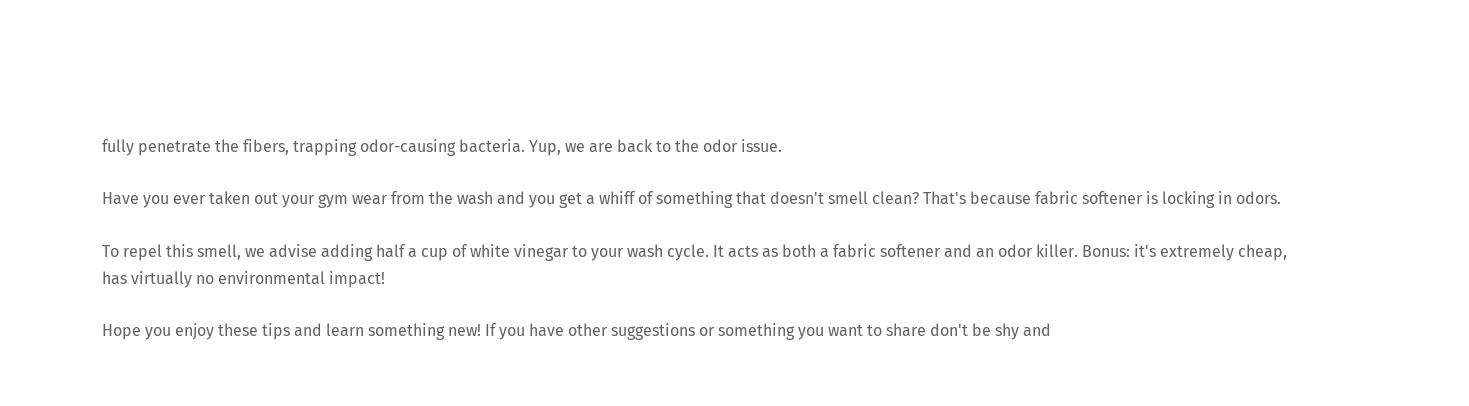fully penetrate the fibers, trapping odor-causing bacteria. Yup, we are back to the odor issue.

Have you ever taken out your gym wear from the wash and you get a whiff of something that doesn't smell clean? That's because fabric softener is locking in odors.

To repel this smell, we advise adding half a cup of white vinegar to your wash cycle. It acts as both a fabric softener and an odor killer. Bonus: it's extremely cheap, has virtually no environmental impact!

Hope you enjoy these tips and learn something new! If you have other suggestions or something you want to share don't be shy and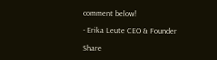comment below!

- Erika Leute CEO & Founder

Share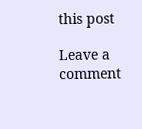this post

Leave a comment